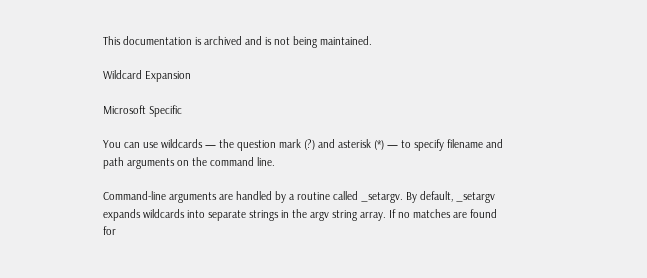This documentation is archived and is not being maintained.

Wildcard Expansion

Microsoft Specific

You can use wildcards — the question mark (?) and asterisk (*) — to specify filename and path arguments on the command line.

Command-line arguments are handled by a routine called _setargv. By default, _setargv expands wildcards into separate strings in the argv string array. If no matches are found for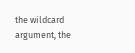the wildcard argument, the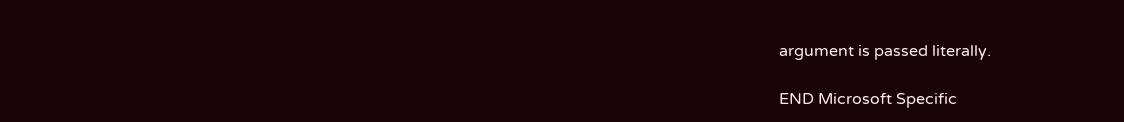argument is passed literally.

END Microsoft Specific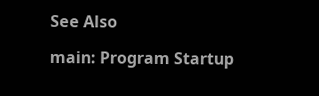See Also

main: Program Startup